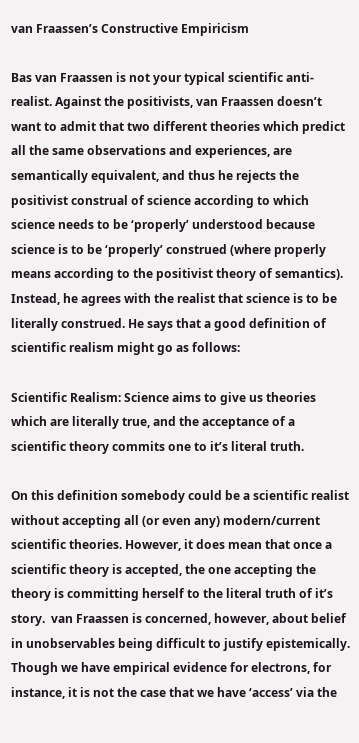van Fraassen’s Constructive Empiricism

Bas van Fraassen is not your typical scientific anti-realist. Against the positivists, van Fraassen doesn’t want to admit that two different theories which predict all the same observations and experiences, are semantically equivalent, and thus he rejects the positivist construal of science according to which science needs to be ‘properly’ understood because science is to be ‘properly’ construed (where properly means according to the positivist theory of semantics). Instead, he agrees with the realist that science is to be literally construed. He says that a good definition of scientific realism might go as follows:

Scientific Realism: Science aims to give us theories which are literally true, and the acceptance of a scientific theory commits one to it’s literal truth.

On this definition somebody could be a scientific realist without accepting all (or even any) modern/current scientific theories. However, it does mean that once a scientific theory is accepted, the one accepting the theory is committing herself to the literal truth of it’s story.  van Fraassen is concerned, however, about belief in unobservables being difficult to justify epistemically. Though we have empirical evidence for electrons, for instance, it is not the case that we have ‘access’ via the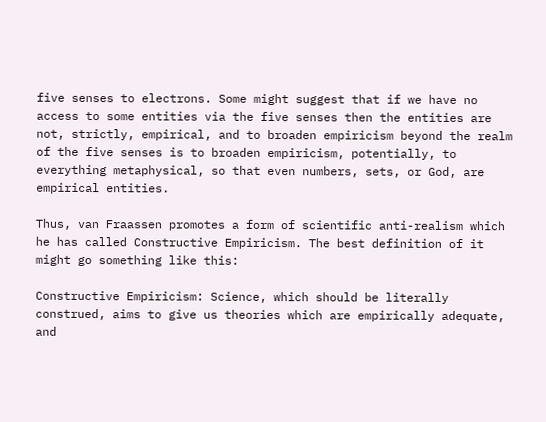five senses to electrons. Some might suggest that if we have no access to some entities via the five senses then the entities are not, strictly, empirical, and to broaden empiricism beyond the realm of the five senses is to broaden empiricism, potentially, to everything metaphysical, so that even numbers, sets, or God, are empirical entities.

Thus, van Fraassen promotes a form of scientific anti-realism which he has called Constructive Empiricism. The best definition of it might go something like this:

Constructive Empiricism: Science, which should be literally construed, aims to give us theories which are empirically adequate, and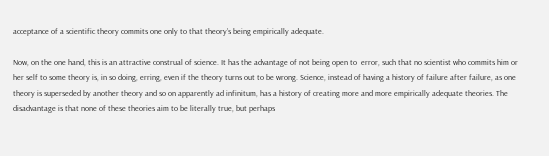acceptance of a scientific theory commits one only to that theory’s being empirically adequate.

Now, on the one hand, this is an attractive construal of science. It has the advantage of not being open to  error, such that no scientist who commits him or her self to some theory is, in so doing, erring, even if the theory turns out to be wrong. Science, instead of having a history of failure after failure, as one theory is superseded by another theory and so on apparently ad infinitum, has a history of creating more and more empirically adequate theories. The disadvantage is that none of these theories aim to be literally true, but perhaps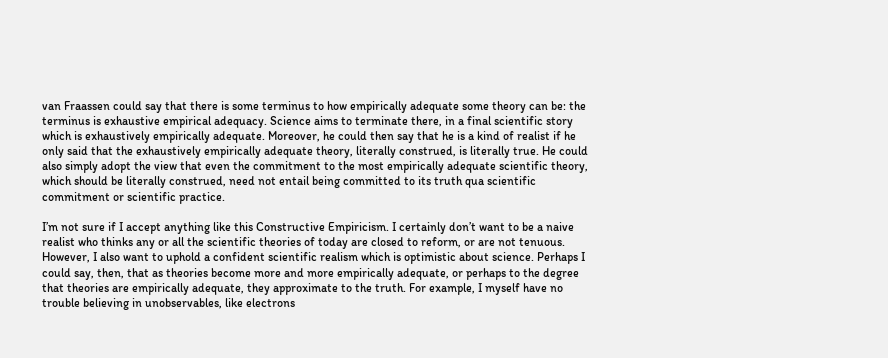van Fraassen could say that there is some terminus to how empirically adequate some theory can be: the terminus is exhaustive empirical adequacy. Science aims to terminate there, in a final scientific story which is exhaustively empirically adequate. Moreover, he could then say that he is a kind of realist if he only said that the exhaustively empirically adequate theory, literally construed, is literally true. He could also simply adopt the view that even the commitment to the most empirically adequate scientific theory, which should be literally construed, need not entail being committed to its truth qua scientific commitment or scientific practice.

I’m not sure if I accept anything like this Constructive Empiricism. I certainly don’t want to be a naive realist who thinks any or all the scientific theories of today are closed to reform, or are not tenuous. However, I also want to uphold a confident scientific realism which is optimistic about science. Perhaps I could say, then, that as theories become more and more empirically adequate, or perhaps to the degree that theories are empirically adequate, they approximate to the truth. For example, I myself have no trouble believing in unobservables, like electrons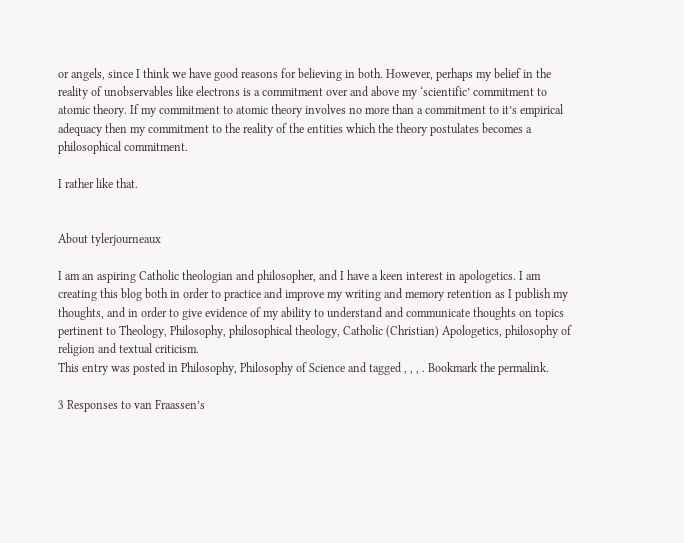or angels, since I think we have good reasons for believing in both. However, perhaps my belief in the reality of unobservables like electrons is a commitment over and above my ‘scientific’ commitment to atomic theory. If my commitment to atomic theory involves no more than a commitment to it’s empirical adequacy then my commitment to the reality of the entities which the theory postulates becomes a philosophical commitment.

I rather like that.


About tylerjourneaux

I am an aspiring Catholic theologian and philosopher, and I have a keen interest in apologetics. I am creating this blog both in order to practice and improve my writing and memory retention as I publish my thoughts, and in order to give evidence of my ability to understand and communicate thoughts on topics pertinent to Theology, Philosophy, philosophical theology, Catholic (Christian) Apologetics, philosophy of religion and textual criticism.
This entry was posted in Philosophy, Philosophy of Science and tagged , , , . Bookmark the permalink.

3 Responses to van Fraassen’s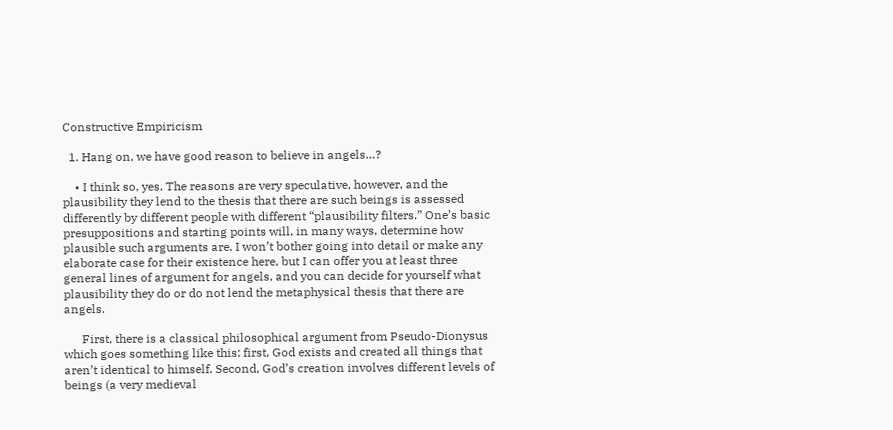Constructive Empiricism

  1. Hang on, we have good reason to believe in angels…?

    • I think so, yes. The reasons are very speculative, however, and the plausibility they lend to the thesis that there are such beings is assessed differently by different people with different “plausibility filters.” One’s basic presuppositions and starting points will, in many ways, determine how plausible such arguments are. I won’t bother going into detail or make any elaborate case for their existence here, but I can offer you at least three general lines of argument for angels, and you can decide for yourself what plausibility they do or do not lend the metaphysical thesis that there are angels.

      First, there is a classical philosophical argument from Pseudo-Dionysus which goes something like this: first, God exists and created all things that aren’t identical to himself. Second, God’s creation involves different levels of beings (a very medieval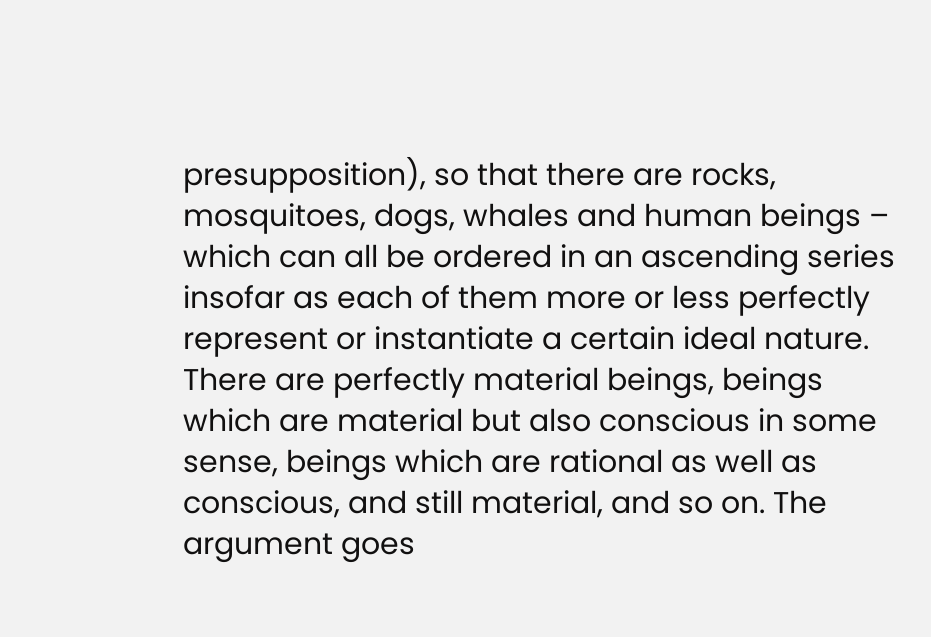presupposition), so that there are rocks, mosquitoes, dogs, whales and human beings – which can all be ordered in an ascending series insofar as each of them more or less perfectly represent or instantiate a certain ideal nature. There are perfectly material beings, beings which are material but also conscious in some sense, beings which are rational as well as conscious, and still material, and so on. The argument goes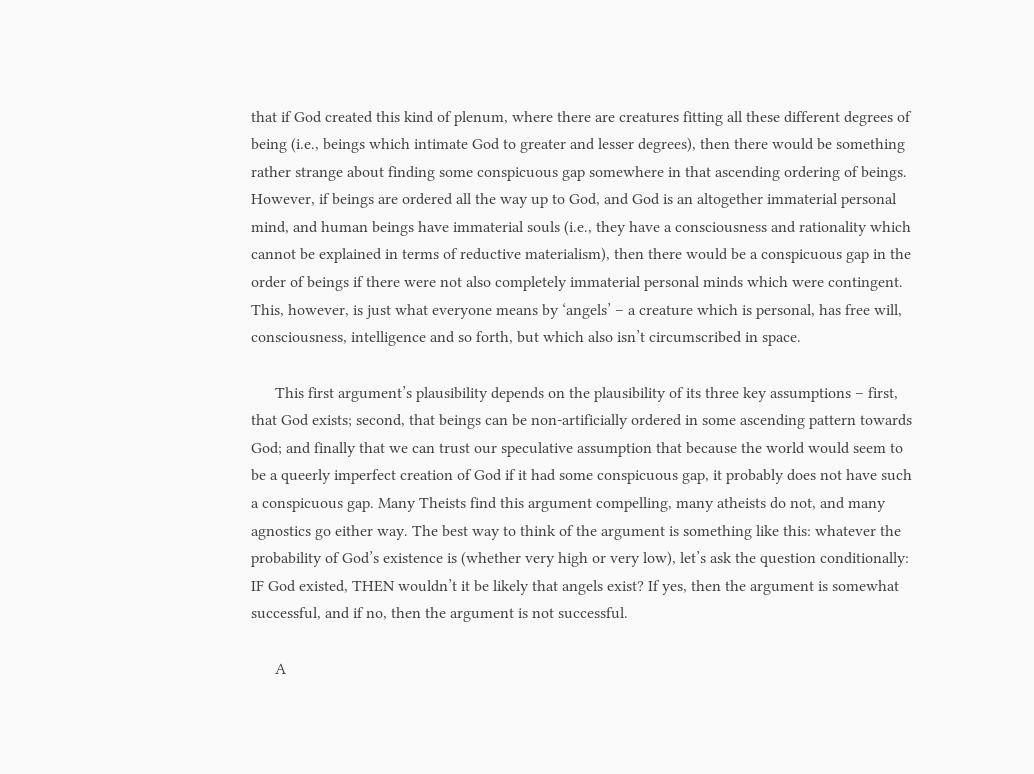that if God created this kind of plenum, where there are creatures fitting all these different degrees of being (i.e., beings which intimate God to greater and lesser degrees), then there would be something rather strange about finding some conspicuous gap somewhere in that ascending ordering of beings. However, if beings are ordered all the way up to God, and God is an altogether immaterial personal mind, and human beings have immaterial souls (i.e., they have a consciousness and rationality which cannot be explained in terms of reductive materialism), then there would be a conspicuous gap in the order of beings if there were not also completely immaterial personal minds which were contingent. This, however, is just what everyone means by ‘angels’ – a creature which is personal, has free will, consciousness, intelligence and so forth, but which also isn’t circumscribed in space.

      This first argument’s plausibility depends on the plausibility of its three key assumptions – first, that God exists; second, that beings can be non-artificially ordered in some ascending pattern towards God; and finally that we can trust our speculative assumption that because the world would seem to be a queerly imperfect creation of God if it had some conspicuous gap, it probably does not have such a conspicuous gap. Many Theists find this argument compelling, many atheists do not, and many agnostics go either way. The best way to think of the argument is something like this: whatever the probability of God’s existence is (whether very high or very low), let’s ask the question conditionally: IF God existed, THEN wouldn’t it be likely that angels exist? If yes, then the argument is somewhat successful, and if no, then the argument is not successful.

      A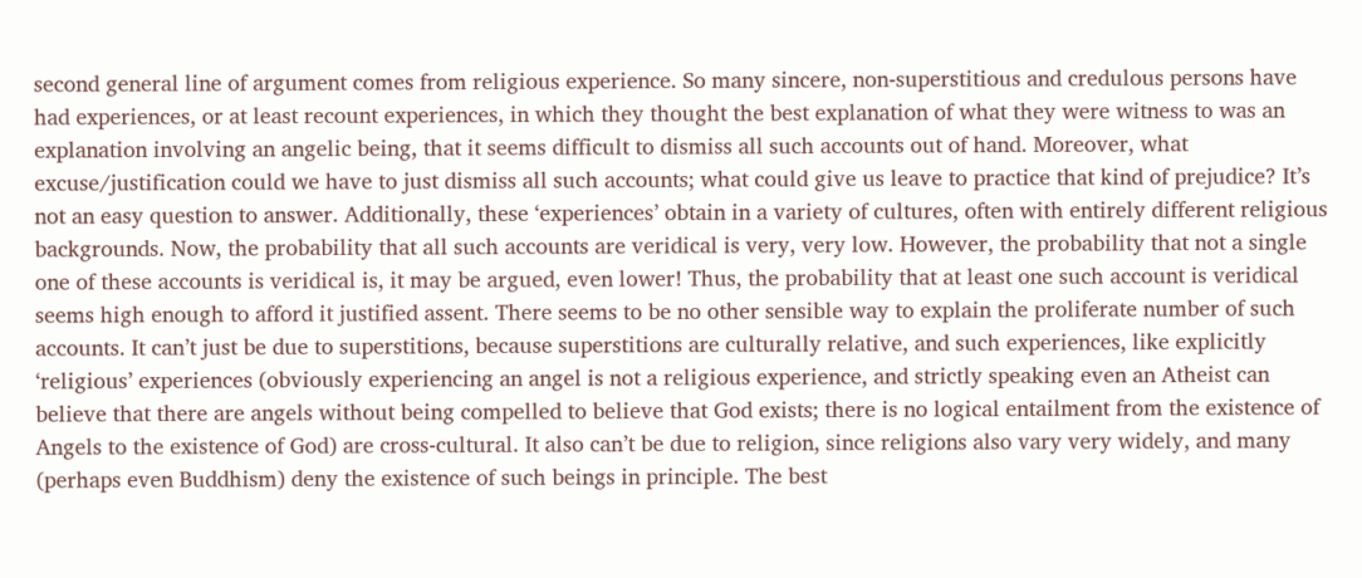second general line of argument comes from religious experience. So many sincere, non-superstitious and credulous persons have had experiences, or at least recount experiences, in which they thought the best explanation of what they were witness to was an explanation involving an angelic being, that it seems difficult to dismiss all such accounts out of hand. Moreover, what excuse/justification could we have to just dismiss all such accounts; what could give us leave to practice that kind of prejudice? It’s not an easy question to answer. Additionally, these ‘experiences’ obtain in a variety of cultures, often with entirely different religious backgrounds. Now, the probability that all such accounts are veridical is very, very low. However, the probability that not a single one of these accounts is veridical is, it may be argued, even lower! Thus, the probability that at least one such account is veridical seems high enough to afford it justified assent. There seems to be no other sensible way to explain the proliferate number of such accounts. It can’t just be due to superstitions, because superstitions are culturally relative, and such experiences, like explicitly ‘religious’ experiences (obviously experiencing an angel is not a religious experience, and strictly speaking even an Atheist can believe that there are angels without being compelled to believe that God exists; there is no logical entailment from the existence of Angels to the existence of God) are cross-cultural. It also can’t be due to religion, since religions also vary very widely, and many (perhaps even Buddhism) deny the existence of such beings in principle. The best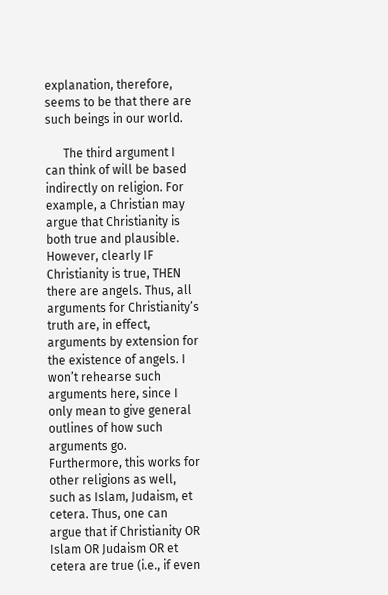explanation, therefore, seems to be that there are such beings in our world.

      The third argument I can think of will be based indirectly on religion. For example, a Christian may argue that Christianity is both true and plausible. However, clearly IF Christianity is true, THEN there are angels. Thus, all arguments for Christianity’s truth are, in effect, arguments by extension for the existence of angels. I won’t rehearse such arguments here, since I only mean to give general outlines of how such arguments go. Furthermore, this works for other religions as well, such as Islam, Judaism, et cetera. Thus, one can argue that if Christianity OR Islam OR Judaism OR et cetera are true (i.e., if even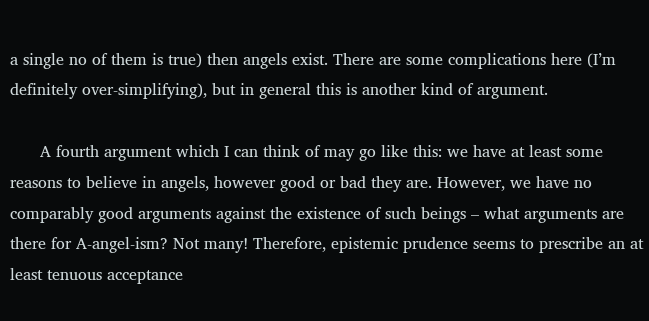a single no of them is true) then angels exist. There are some complications here (I’m definitely over-simplifying), but in general this is another kind of argument.

      A fourth argument which I can think of may go like this: we have at least some reasons to believe in angels, however good or bad they are. However, we have no comparably good arguments against the existence of such beings – what arguments are there for A-angel-ism? Not many! Therefore, epistemic prudence seems to prescribe an at least tenuous acceptance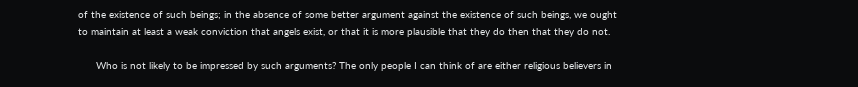of the existence of such beings; in the absence of some better argument against the existence of such beings, we ought to maintain at least a weak conviction that angels exist, or that it is more plausible that they do then that they do not.

      Who is not likely to be impressed by such arguments? The only people I can think of are either religious believers in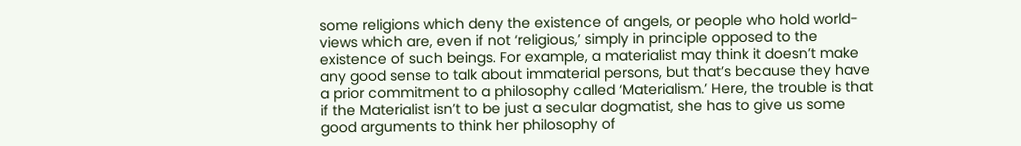some religions which deny the existence of angels, or people who hold world-views which are, even if not ‘religious,’ simply in principle opposed to the existence of such beings. For example, a materialist may think it doesn’t make any good sense to talk about immaterial persons, but that’s because they have a prior commitment to a philosophy called ‘Materialism.’ Here, the trouble is that if the Materialist isn’t to be just a secular dogmatist, she has to give us some good arguments to think her philosophy of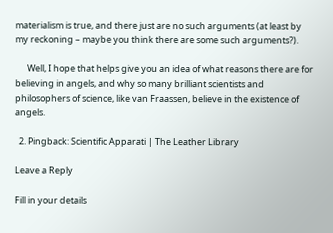materialism is true, and there just are no such arguments (at least by my reckoning – maybe you think there are some such arguments?).

      Well, I hope that helps give you an idea of what reasons there are for believing in angels, and why so many brilliant scientists and philosophers of science, like van Fraassen, believe in the existence of angels.

  2. Pingback: Scientific Apparati | The Leather Library

Leave a Reply

Fill in your details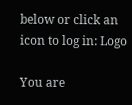below or click an icon to log in: Logo

You are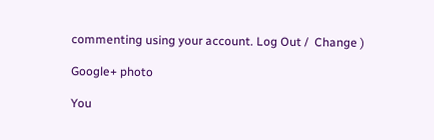commenting using your account. Log Out /  Change )

Google+ photo

You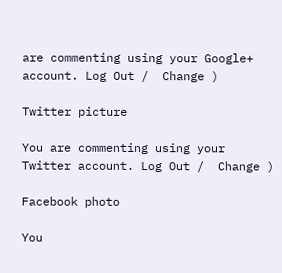are commenting using your Google+ account. Log Out /  Change )

Twitter picture

You are commenting using your Twitter account. Log Out /  Change )

Facebook photo

You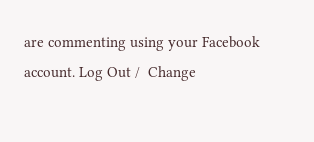are commenting using your Facebook account. Log Out /  Change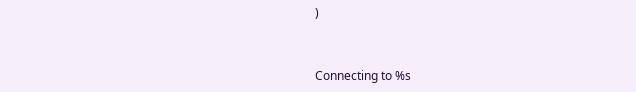)


Connecting to %s